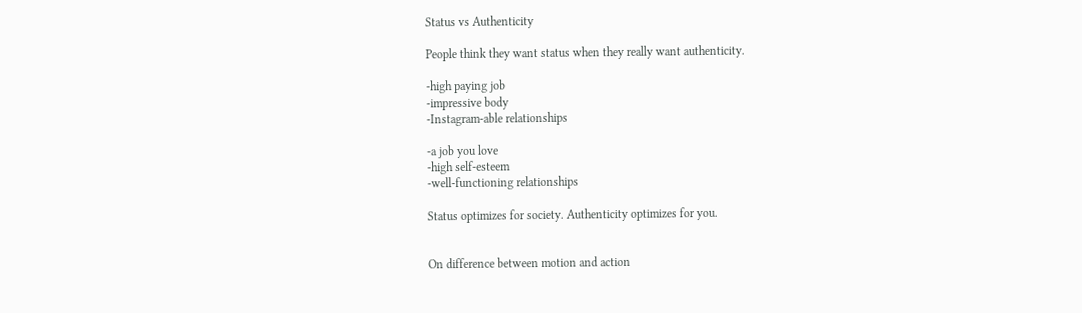Status vs Authenticity

People think they want status when they really want authenticity.

-high paying job
-impressive body
-Instagram-able relationships

-a job you love
-high self-esteem
-well-functioning relationships

Status optimizes for society. Authenticity optimizes for you.


On difference between motion and action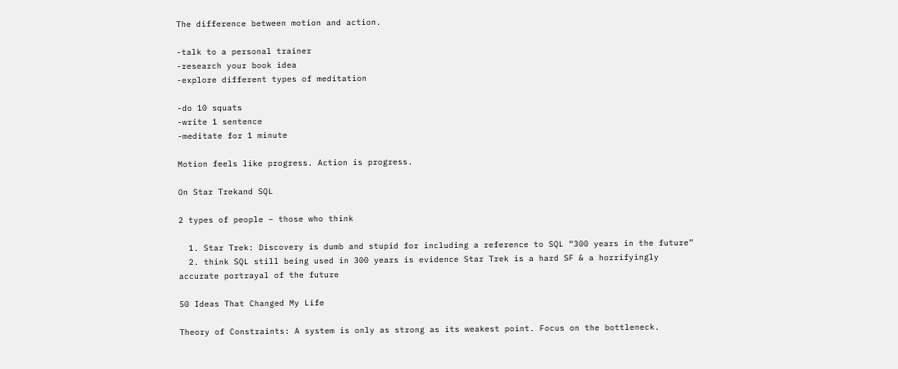The difference between motion and action.

-talk to a personal trainer
-research your book idea
-explore different types of meditation

-do 10 squats
-write 1 sentence
-meditate for 1 minute

Motion feels like progress. Action is progress.

On Star Trekand SQL

2 types of people – those who think

  1. Star Trek: Discovery is dumb and stupid for including a reference to SQL “300 years in the future”
  2. think SQL still being used in 300 years is evidence Star Trek is a hard SF & a horrifyingly accurate portrayal of the future

50 Ideas That Changed My Life

Theory of Constraints: A system is only as strong as its weakest point. Focus on the bottleneck.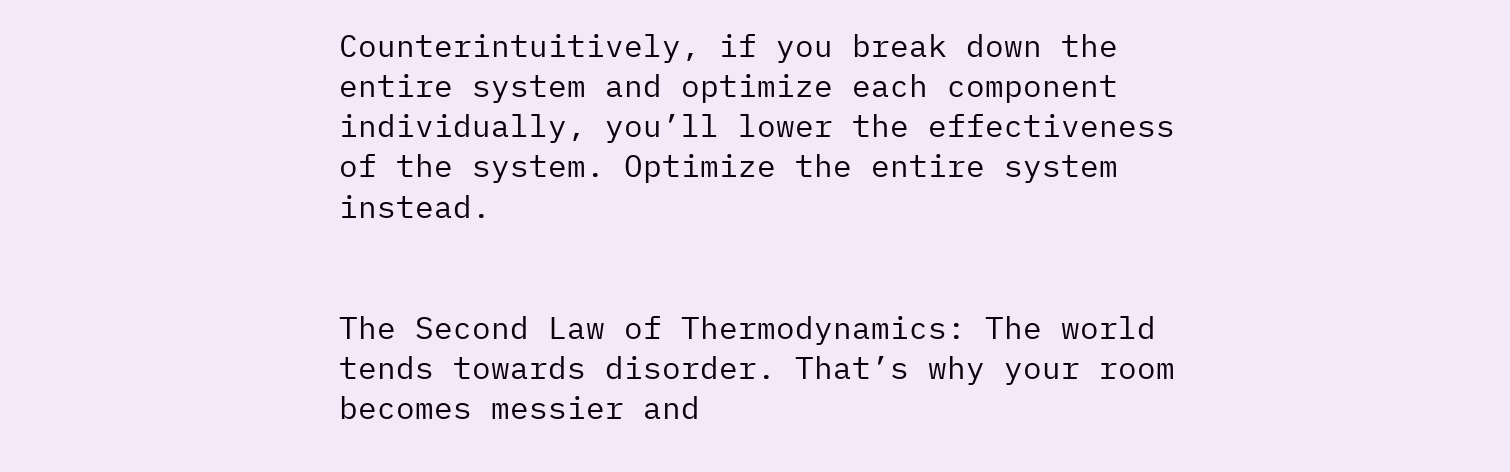Counterintuitively, if you break down the entire system and optimize each component individually, you’ll lower the effectiveness of the system. Optimize the entire system instead.


The Second Law of Thermodynamics: The world tends towards disorder. That’s why your room becomes messier and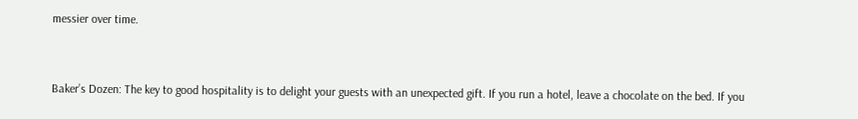messier over time.


Baker’s Dozen: The key to good hospitality is to delight your guests with an unexpected gift. If you run a hotel, leave a chocolate on the bed. If you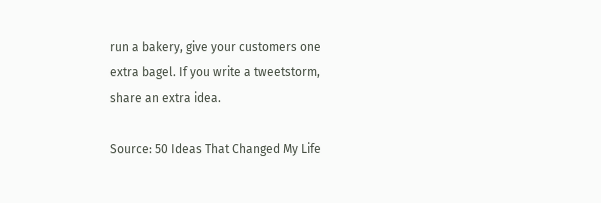run a bakery, give your customers one extra bagel. If you write a tweetstorm, share an extra idea.

Source: 50 Ideas That Changed My Life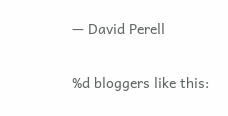— David Perell

%d bloggers like this: